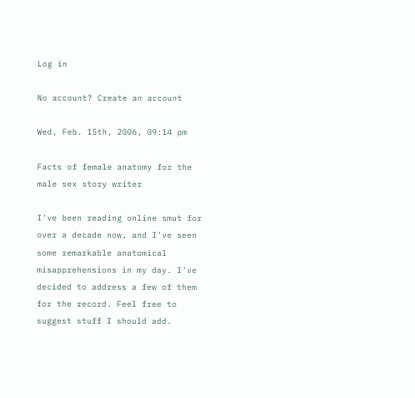Log in

No account? Create an account

Wed, Feb. 15th, 2006, 09:14 pm

Facts of female anatomy for the male sex story writer

I've been reading online smut for over a decade now, and I've seen some remarkable anatomical misapprehensions in my day. I've decided to address a few of them for the record. Feel free to suggest stuff I should add.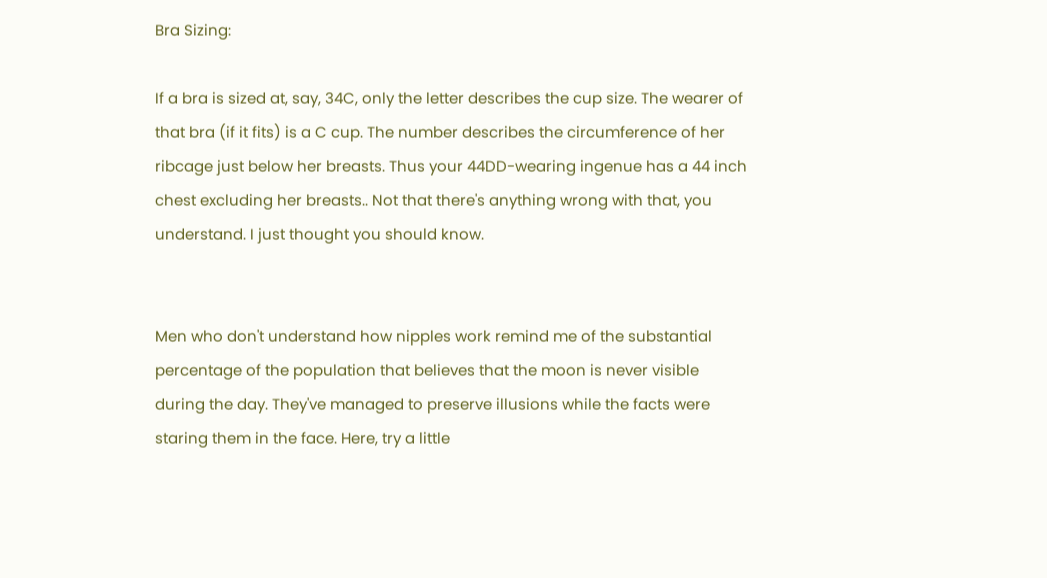Bra Sizing:

If a bra is sized at, say, 34C, only the letter describes the cup size. The wearer of that bra (if it fits) is a C cup. The number describes the circumference of her ribcage just below her breasts. Thus your 44DD-wearing ingenue has a 44 inch chest excluding her breasts.. Not that there's anything wrong with that, you understand. I just thought you should know.


Men who don't understand how nipples work remind me of the substantial percentage of the population that believes that the moon is never visible during the day. They've managed to preserve illusions while the facts were staring them in the face. Here, try a little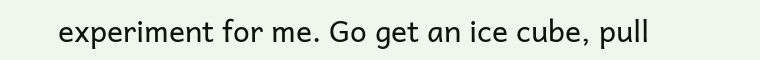experiment for me. Go get an ice cube, pull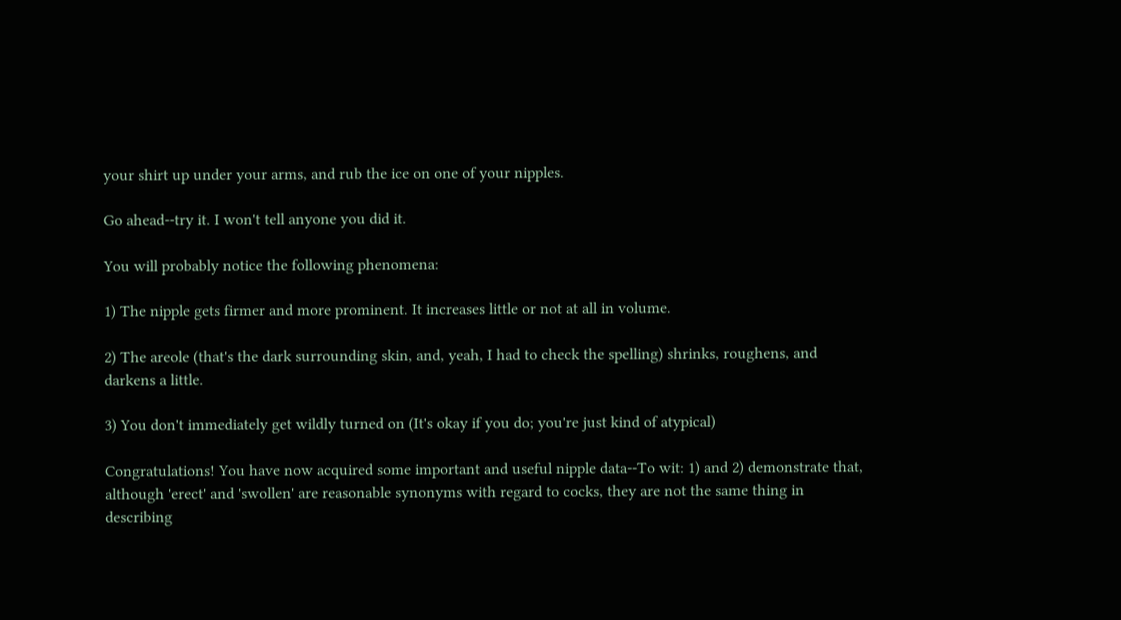your shirt up under your arms, and rub the ice on one of your nipples.

Go ahead--try it. I won't tell anyone you did it.

You will probably notice the following phenomena:

1) The nipple gets firmer and more prominent. It increases little or not at all in volume.

2) The areole (that's the dark surrounding skin, and, yeah, I had to check the spelling) shrinks, roughens, and darkens a little.

3) You don't immediately get wildly turned on (It's okay if you do; you're just kind of atypical)

Congratulations! You have now acquired some important and useful nipple data--To wit: 1) and 2) demonstrate that, although 'erect' and 'swollen' are reasonable synonyms with regard to cocks, they are not the same thing in describing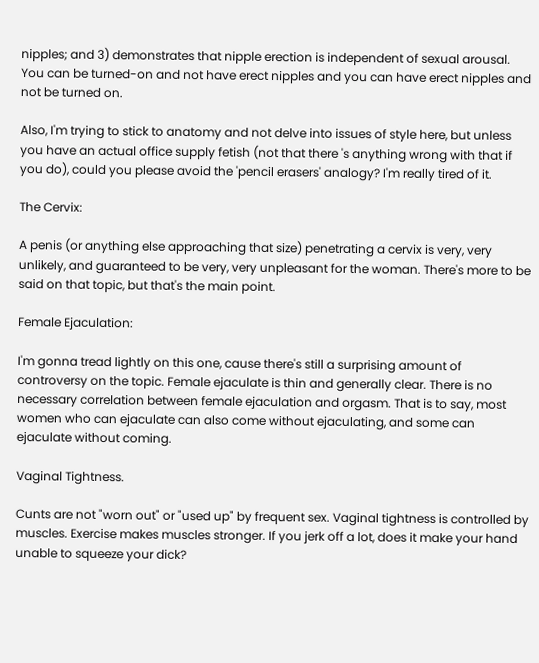nipples; and 3) demonstrates that nipple erection is independent of sexual arousal. You can be turned-on and not have erect nipples and you can have erect nipples and not be turned on.

Also, I'm trying to stick to anatomy and not delve into issues of style here, but unless you have an actual office supply fetish (not that there 's anything wrong with that if you do), could you please avoid the 'pencil erasers' analogy? I'm really tired of it.

The Cervix:

A penis (or anything else approaching that size) penetrating a cervix is very, very unlikely, and guaranteed to be very, very unpleasant for the woman. There's more to be said on that topic, but that's the main point.

Female Ejaculation:

I'm gonna tread lightly on this one, cause there's still a surprising amount of controversy on the topic. Female ejaculate is thin and generally clear. There is no necessary correlation between female ejaculation and orgasm. That is to say, most women who can ejaculate can also come without ejaculating, and some can ejaculate without coming.

Vaginal Tightness.

Cunts are not "worn out" or "used up" by frequent sex. Vaginal tightness is controlled by muscles. Exercise makes muscles stronger. If you jerk off a lot, does it make your hand unable to squeeze your dick?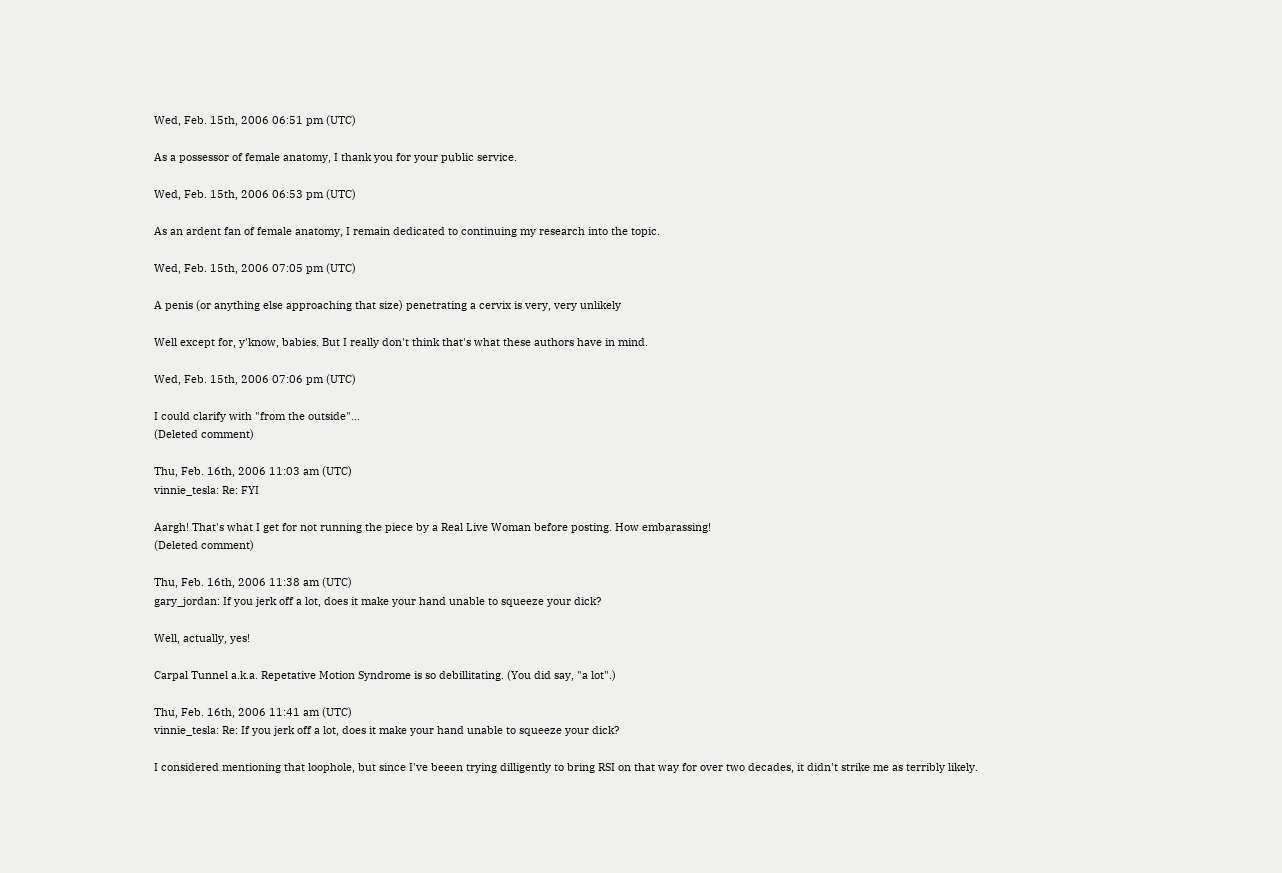Wed, Feb. 15th, 2006 06:51 pm (UTC)

As a possessor of female anatomy, I thank you for your public service.

Wed, Feb. 15th, 2006 06:53 pm (UTC)

As an ardent fan of female anatomy, I remain dedicated to continuing my research into the topic.

Wed, Feb. 15th, 2006 07:05 pm (UTC)

A penis (or anything else approaching that size) penetrating a cervix is very, very unlikely

Well except for, y'know, babies. But I really don't think that's what these authors have in mind.

Wed, Feb. 15th, 2006 07:06 pm (UTC)

I could clarify with "from the outside"...
(Deleted comment)

Thu, Feb. 16th, 2006 11:03 am (UTC)
vinnie_tesla: Re: FYI

Aargh! That's what I get for not running the piece by a Real Live Woman before posting. How embarassing!
(Deleted comment)

Thu, Feb. 16th, 2006 11:38 am (UTC)
gary_jordan: If you jerk off a lot, does it make your hand unable to squeeze your dick?

Well, actually, yes!

Carpal Tunnel a.k.a. Repetative Motion Syndrome is so debillitating. (You did say, "a lot".)

Thu, Feb. 16th, 2006 11:41 am (UTC)
vinnie_tesla: Re: If you jerk off a lot, does it make your hand unable to squeeze your dick?

I considered mentioning that loophole, but since I've beeen trying dilligently to bring RSI on that way for over two decades, it didn't strike me as terribly likely.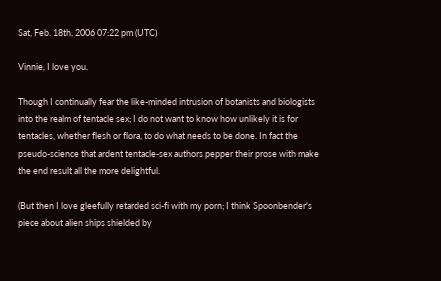Sat, Feb. 18th, 2006 07:22 pm (UTC)

Vinnie, I love you.

Though I continually fear the like-minded intrusion of botanists and biologists into the realm of tentacle sex; I do not want to know how unlikely it is for tentacles, whether flesh or flora, to do what needs to be done. In fact the pseudo-science that ardent tentacle-sex authors pepper their prose with make the end result all the more delightful.

(But then I love gleefully retarded sci-fi with my porn; I think Spoonbender's piece about alien ships shielded by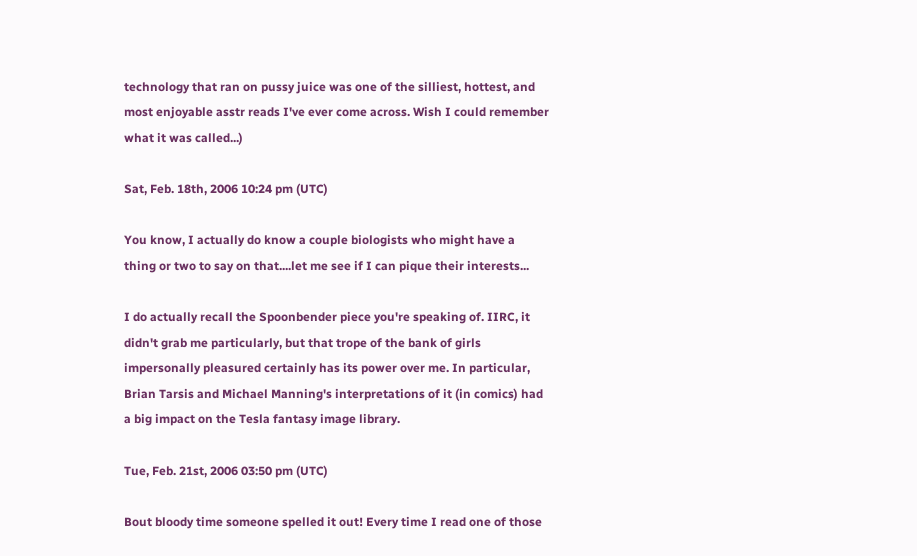technology that ran on pussy juice was one of the silliest, hottest, and most enjoyable asstr reads I've ever come across. Wish I could remember what it was called...)

Sat, Feb. 18th, 2006 10:24 pm (UTC)

You know, I actually do know a couple biologists who might have a thing or two to say on that....let me see if I can pique their interests...

I do actually recall the Spoonbender piece you're speaking of. IIRC, it didn't grab me particularly, but that trope of the bank of girls impersonally pleasured certainly has its power over me. In particular, Brian Tarsis and Michael Manning's interpretations of it (in comics) had a big impact on the Tesla fantasy image library.

Tue, Feb. 21st, 2006 03:50 pm (UTC)

Bout bloody time someone spelled it out! Every time I read one of those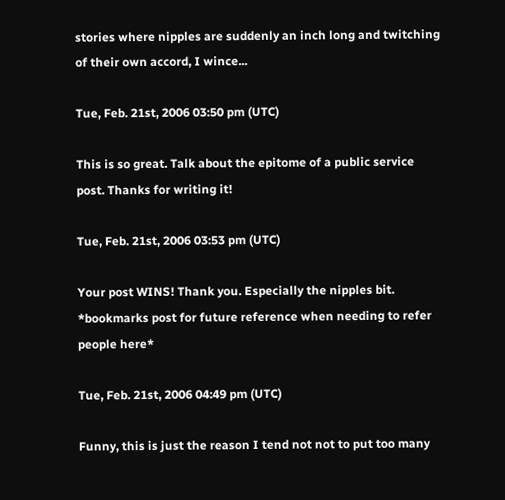stories where nipples are suddenly an inch long and twitching of their own accord, I wince...

Tue, Feb. 21st, 2006 03:50 pm (UTC)

This is so great. Talk about the epitome of a public service post. Thanks for writing it!

Tue, Feb. 21st, 2006 03:53 pm (UTC)

Your post WINS! Thank you. Especially the nipples bit. *bookmarks post for future reference when needing to refer people here*

Tue, Feb. 21st, 2006 04:49 pm (UTC)

Funny, this is just the reason I tend not not to put too many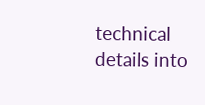technical details into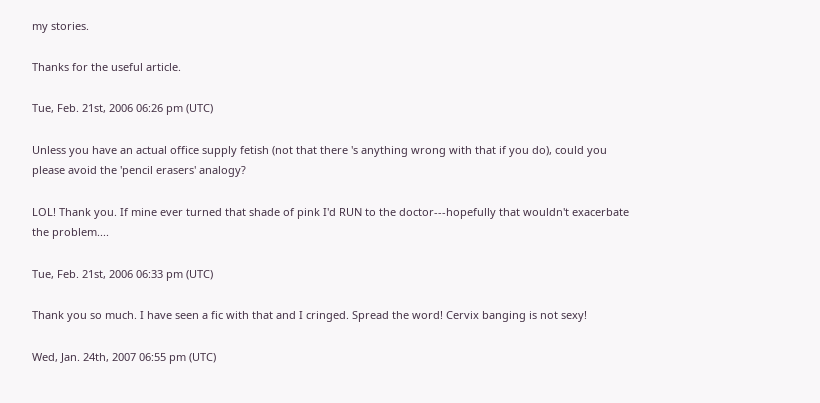my stories.

Thanks for the useful article.

Tue, Feb. 21st, 2006 06:26 pm (UTC)

Unless you have an actual office supply fetish (not that there 's anything wrong with that if you do), could you please avoid the 'pencil erasers' analogy?

LOL! Thank you. If mine ever turned that shade of pink I'd RUN to the doctor---hopefully that wouldn't exacerbate the problem....

Tue, Feb. 21st, 2006 06:33 pm (UTC)

Thank you so much. I have seen a fic with that and I cringed. Spread the word! Cervix banging is not sexy!

Wed, Jan. 24th, 2007 06:55 pm (UTC)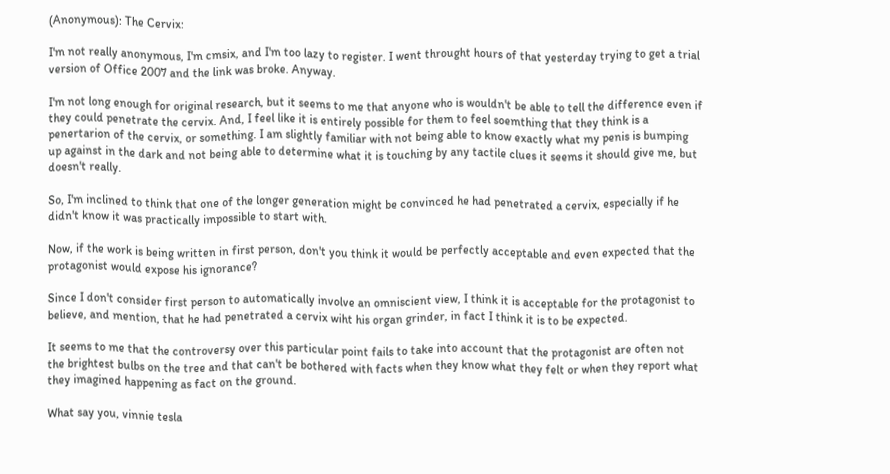(Anonymous): The Cervix:

I'm not really anonymous, I'm cmsix, and I'm too lazy to register. I went throught hours of that yesterday trying to get a trial version of Office 2007 and the link was broke. Anyway.

I'm not long enough for original research, but it seems to me that anyone who is wouldn't be able to tell the difference even if they could penetrate the cervix. And, I feel like it is entirely possible for them to feel soemthing that they think is a penertarion of the cervix, or something. I am slightly familiar with not being able to know exactly what my penis is bumping up against in the dark and not being able to determine what it is touching by any tactile clues it seems it should give me, but doesn't really.

So, I'm inclined to think that one of the longer generation might be convinced he had penetrated a cervix, especially if he didn't know it was practically impossible to start with.

Now, if the work is being written in first person, don't you think it would be perfectly acceptable and even expected that the protagonist would expose his ignorance?

Since I don't consider first person to automatically involve an omniscient view, I think it is acceptable for the protagonist to believe, and mention, that he had penetrated a cervix wiht his organ grinder, in fact I think it is to be expected.

It seems to me that the controversy over this particular point fails to take into account that the protagonist are often not the brightest bulbs on the tree and that can't be bothered with facts when they know what they felt or when they report what they imagined happening as fact on the ground.

What say you, vinnie tesla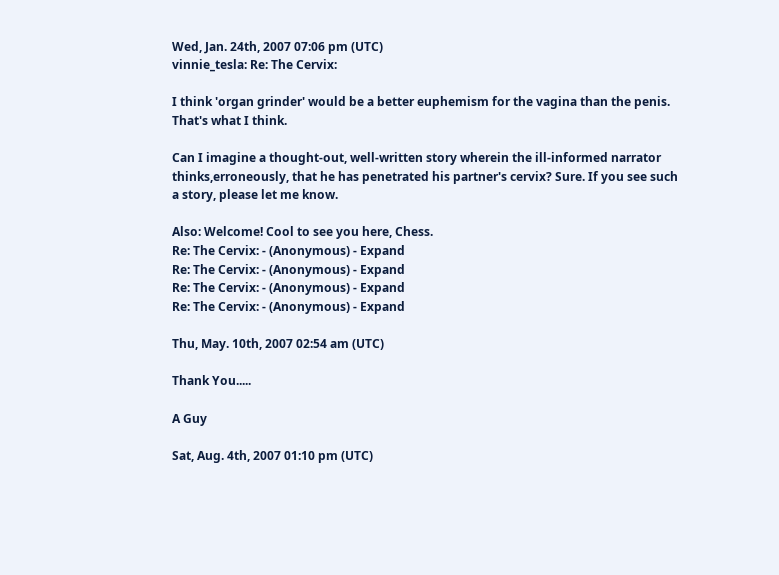Wed, Jan. 24th, 2007 07:06 pm (UTC)
vinnie_tesla: Re: The Cervix:

I think 'organ grinder' would be a better euphemism for the vagina than the penis. That's what I think.

Can I imagine a thought-out, well-written story wherein the ill-informed narrator thinks,erroneously, that he has penetrated his partner's cervix? Sure. If you see such a story, please let me know.

Also: Welcome! Cool to see you here, Chess.
Re: The Cervix: - (Anonymous) - Expand
Re: The Cervix: - (Anonymous) - Expand
Re: The Cervix: - (Anonymous) - Expand
Re: The Cervix: - (Anonymous) - Expand

Thu, May. 10th, 2007 02:54 am (UTC)

Thank You.....

A Guy

Sat, Aug. 4th, 2007 01:10 pm (UTC)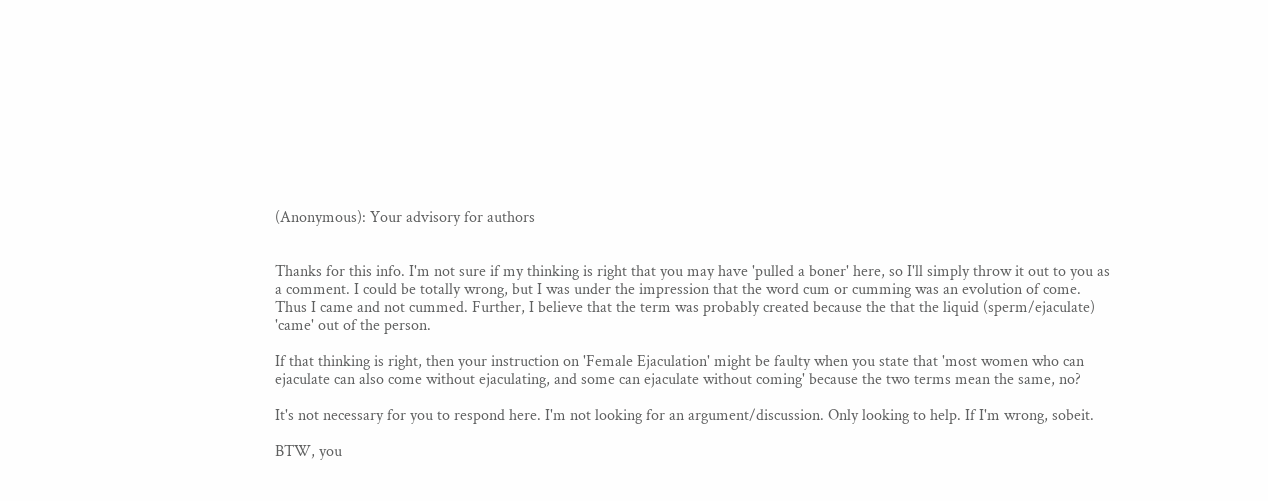(Anonymous): Your advisory for authors


Thanks for this info. I'm not sure if my thinking is right that you may have 'pulled a boner' here, so I'll simply throw it out to you as a comment. I could be totally wrong, but I was under the impression that the word cum or cumming was an evolution of come. Thus I came and not cummed. Further, I believe that the term was probably created because the that the liquid (sperm/ejaculate) 'came' out of the person.

If that thinking is right, then your instruction on 'Female Ejaculation' might be faulty when you state that 'most women who can ejaculate can also come without ejaculating, and some can ejaculate without coming' because the two terms mean the same, no?

It's not necessary for you to respond here. I'm not looking for an argument/discussion. Only looking to help. If I'm wrong, sobeit.

BTW, you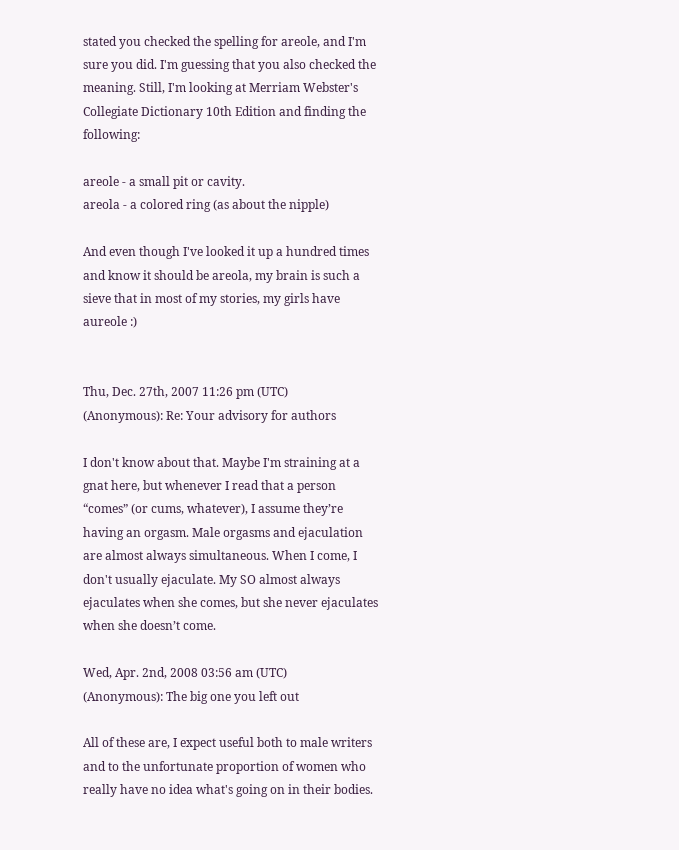stated you checked the spelling for areole, and I'm sure you did. I'm guessing that you also checked the meaning. Still, I'm looking at Merriam Webster's Collegiate Dictionary 10th Edition and finding the following:

areole - a small pit or cavity.
areola - a colored ring (as about the nipple)

And even though I've looked it up a hundred times and know it should be areola, my brain is such a sieve that in most of my stories, my girls have aureole :)


Thu, Dec. 27th, 2007 11:26 pm (UTC)
(Anonymous): Re: Your advisory for authors

I don't know about that. Maybe I'm straining at a gnat here, but whenever I read that a person “comes” (or cums, whatever), I assume they’re having an orgasm. Male orgasms and ejaculation are almost always simultaneous. When I come, I don't usually ejaculate. My SO almost always ejaculates when she comes, but she never ejaculates when she doesn’t come.

Wed, Apr. 2nd, 2008 03:56 am (UTC)
(Anonymous): The big one you left out

All of these are, I expect useful both to male writers and to the unfortunate proportion of women who really have no idea what's going on in their bodies.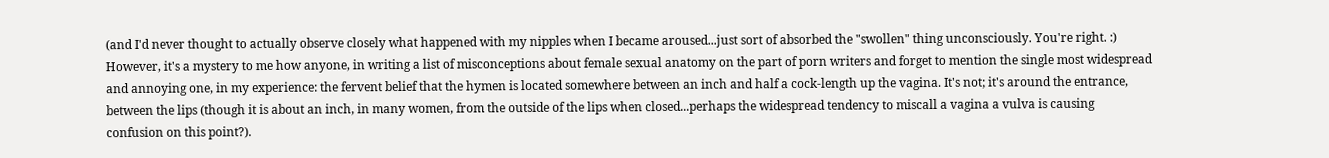(and I'd never thought to actually observe closely what happened with my nipples when I became aroused...just sort of absorbed the "swollen" thing unconsciously. You're right. :) However, it's a mystery to me how anyone, in writing a list of misconceptions about female sexual anatomy on the part of porn writers and forget to mention the single most widespread and annoying one, in my experience: the fervent belief that the hymen is located somewhere between an inch and half a cock-length up the vagina. It's not; it's around the entrance, between the lips (though it is about an inch, in many women, from the outside of the lips when closed...perhaps the widespread tendency to miscall a vagina a vulva is causing confusion on this point?).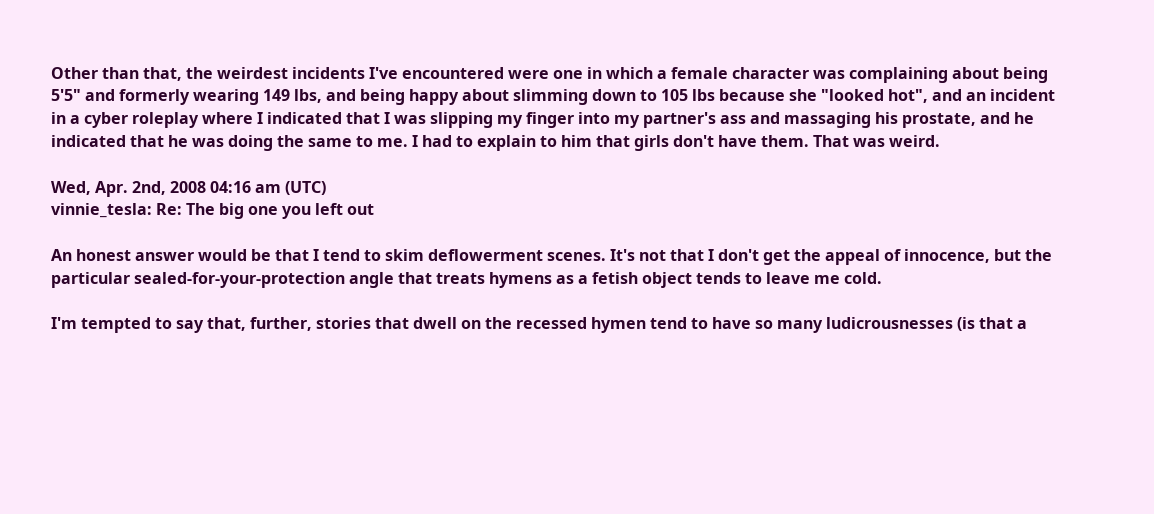Other than that, the weirdest incidents I've encountered were one in which a female character was complaining about being 5'5" and formerly wearing 149 lbs, and being happy about slimming down to 105 lbs because she "looked hot", and an incident in a cyber roleplay where I indicated that I was slipping my finger into my partner's ass and massaging his prostate, and he indicated that he was doing the same to me. I had to explain to him that girls don't have them. That was weird.

Wed, Apr. 2nd, 2008 04:16 am (UTC)
vinnie_tesla: Re: The big one you left out

An honest answer would be that I tend to skim deflowerment scenes. It's not that I don't get the appeal of innocence, but the particular sealed-for-your-protection angle that treats hymens as a fetish object tends to leave me cold.

I'm tempted to say that, further, stories that dwell on the recessed hymen tend to have so many ludicrousnesses (is that a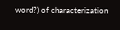word?) of characterization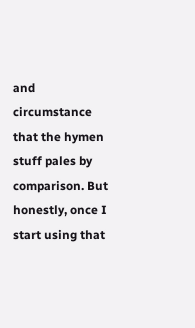and circumstance that the hymen stuff pales by comparison. But honestly, once I start using that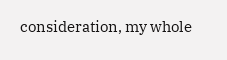consideration, my whole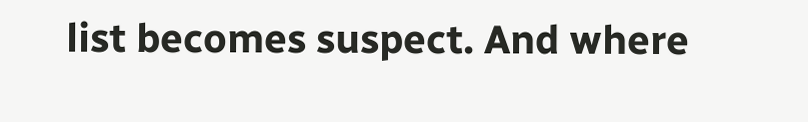list becomes suspect. And where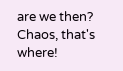are we then? Chaos, that's where!